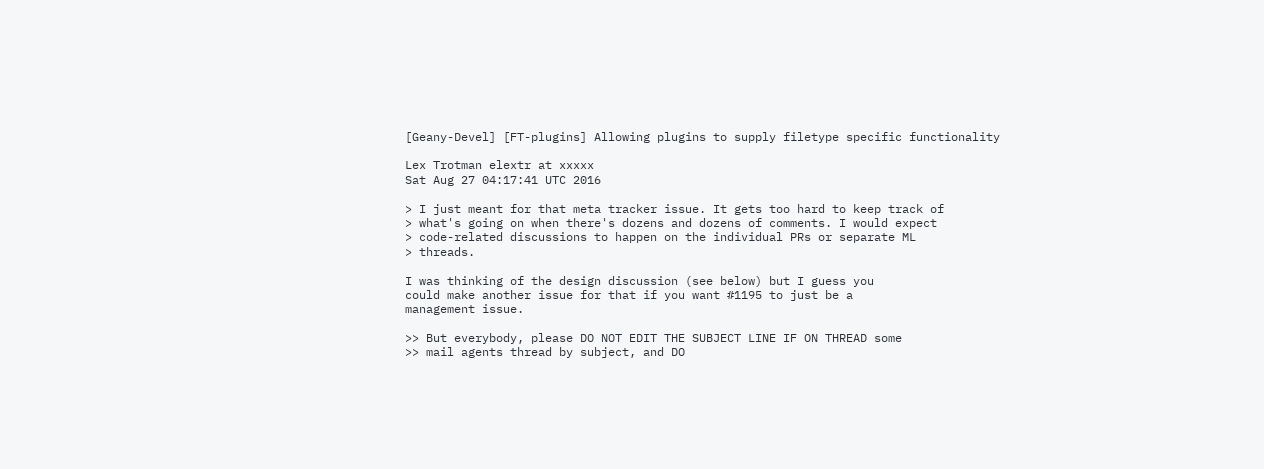[Geany-Devel] [FT-plugins] Allowing plugins to supply filetype specific functionality

Lex Trotman elextr at xxxxx
Sat Aug 27 04:17:41 UTC 2016

> I just meant for that meta tracker issue. It gets too hard to keep track of
> what's going on when there's dozens and dozens of comments. I would expect
> code-related discussions to happen on the individual PRs or separate ML
> threads.

I was thinking of the design discussion (see below) but I guess you
could make another issue for that if you want #1195 to just be a
management issue.

>> But everybody, please DO NOT EDIT THE SUBJECT LINE IF ON THREAD some
>> mail agents thread by subject, and DO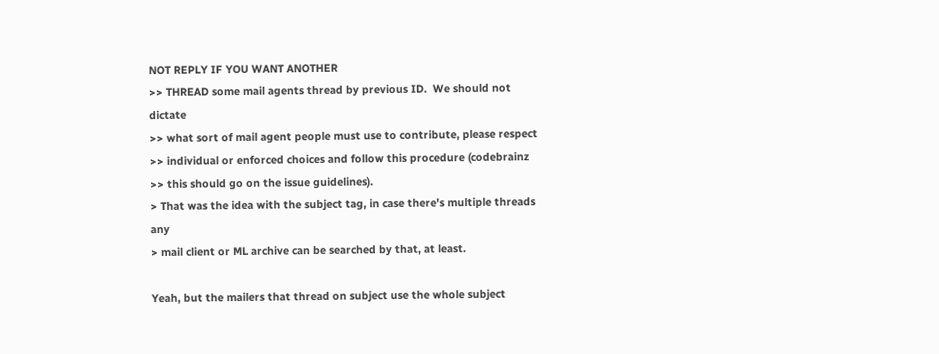NOT REPLY IF YOU WANT ANOTHER
>> THREAD some mail agents thread by previous ID.  We should not dictate
>> what sort of mail agent people must use to contribute, please respect
>> individual or enforced choices and follow this procedure (codebrainz
>> this should go on the issue guidelines).
> That was the idea with the subject tag, in case there's multiple threads any
> mail client or ML archive can be searched by that, at least.

Yeah, but the mailers that thread on subject use the whole subject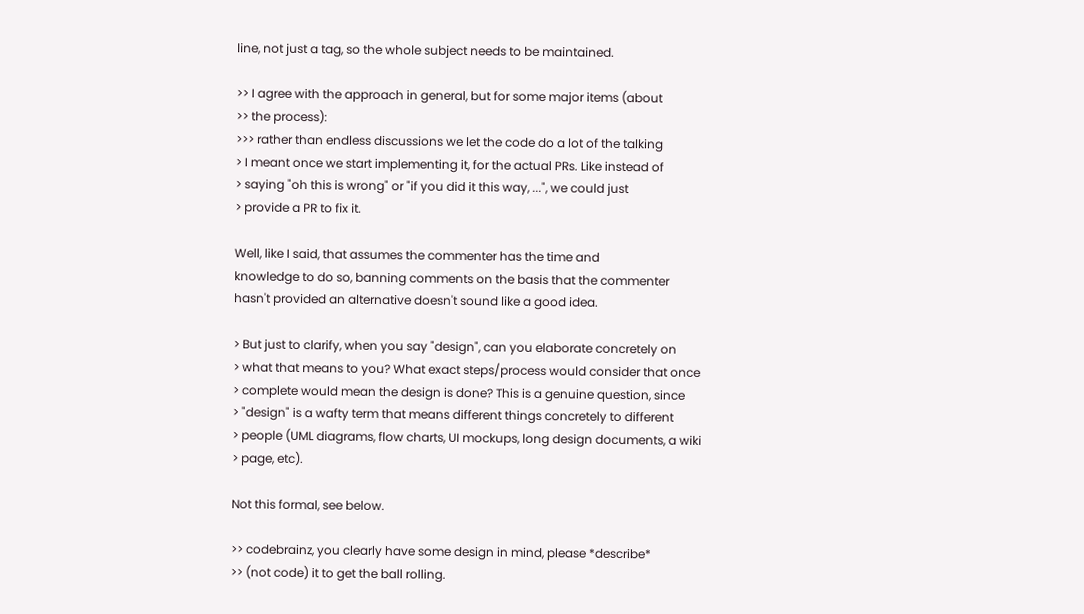line, not just a tag, so the whole subject needs to be maintained.

>> I agree with the approach in general, but for some major items (about
>> the process):
>>> rather than endless discussions we let the code do a lot of the talking
> I meant once we start implementing it, for the actual PRs. Like instead of
> saying "oh this is wrong" or "if you did it this way, ...", we could just
> provide a PR to fix it.

Well, like I said, that assumes the commenter has the time and
knowledge to do so, banning comments on the basis that the commenter
hasn't provided an alternative doesn't sound like a good idea.

> But just to clarify, when you say "design", can you elaborate concretely on
> what that means to you? What exact steps/process would consider that once
> complete would mean the design is done? This is a genuine question, since
> "design" is a wafty term that means different things concretely to different
> people (UML diagrams, flow charts, UI mockups, long design documents, a wiki
> page, etc).

Not this formal, see below.

>> codebrainz, you clearly have some design in mind, please *describe*
>> (not code) it to get the ball rolling.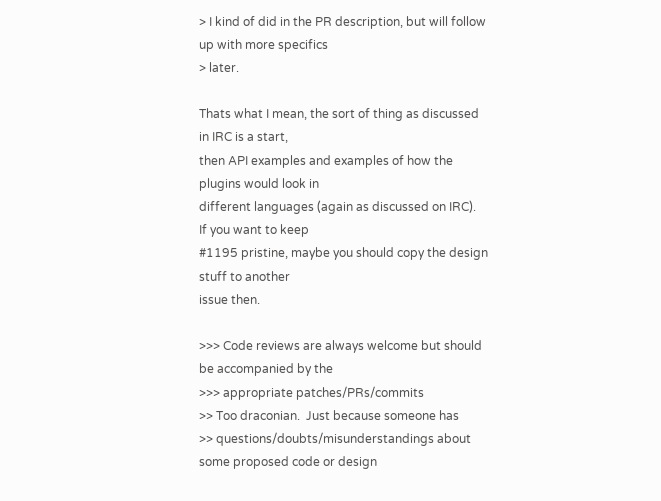> I kind of did in the PR description, but will follow up with more specifics
> later.

Thats what I mean, the sort of thing as discussed in IRC is a start,
then API examples and examples of how the plugins would look in
different languages (again as discussed on IRC).  If you want to keep
#1195 pristine, maybe you should copy the design stuff to another
issue then.

>>> Code reviews are always welcome but should be accompanied by the
>>> appropriate patches/PRs/commits
>> Too draconian.  Just because someone has
>> questions/doubts/misunderstandings about some proposed code or design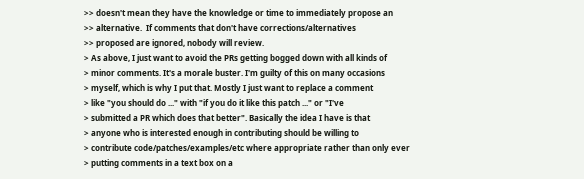>> doesn't mean they have the knowledge or time to immediately propose an
>> alternative.  If comments that don't have corrections/alternatives
>> proposed are ignored, nobody will review.
> As above, I just want to avoid the PRs getting bogged down with all kinds of
> minor comments. It's a morale buster. I'm guilty of this on many occasions
> myself, which is why I put that. Mostly I just want to replace a comment
> like "you should do ..." with "if you do it like this patch ..." or "I've
> submitted a PR which does that better". Basically the idea I have is that
> anyone who is interested enough in contributing should be willing to
> contribute code/patches/examples/etc where appropriate rather than only ever
> putting comments in a text box on a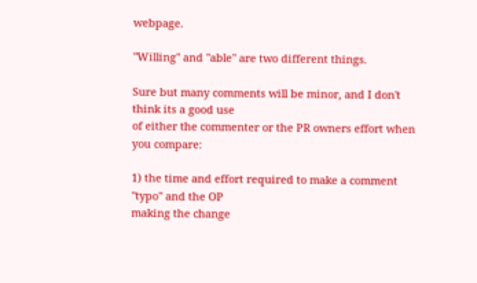webpage.

"Willing" and "able" are two different things.

Sure but many comments will be minor, and I don't think its a good use
of either the commenter or the PR owners effort when you compare:

1) the time and effort required to make a comment "typo" and the OP
making the change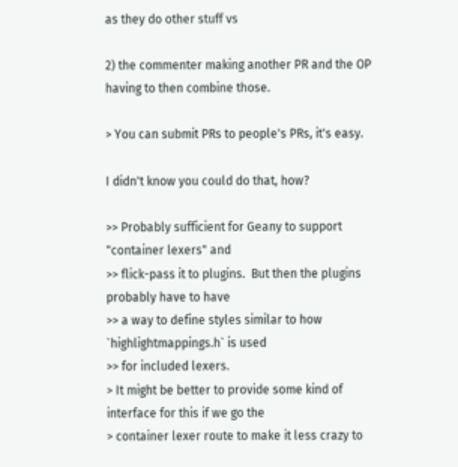as they do other stuff vs

2) the commenter making another PR and the OP having to then combine those.

> You can submit PRs to people's PRs, it's easy.

I didn't know you could do that, how?

>> Probably sufficient for Geany to support "container lexers" and
>> flick-pass it to plugins.  But then the plugins probably have to have
>> a way to define styles similar to how `highlightmappings.h` is used
>> for included lexers.
> It might be better to provide some kind of interface for this if we go the
> container lexer route to make it less crazy to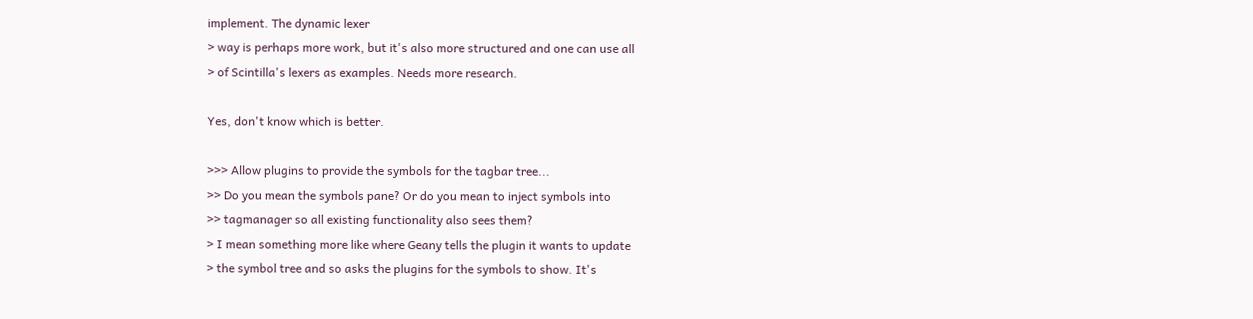implement. The dynamic lexer
> way is perhaps more work, but it's also more structured and one can use all
> of Scintilla's lexers as examples. Needs more research.

Yes, don't know which is better.

>>> Allow plugins to provide the symbols for the tagbar tree...
>> Do you mean the symbols pane? Or do you mean to inject symbols into
>> tagmanager so all existing functionality also sees them?
> I mean something more like where Geany tells the plugin it wants to update
> the symbol tree and so asks the plugins for the symbols to show. It's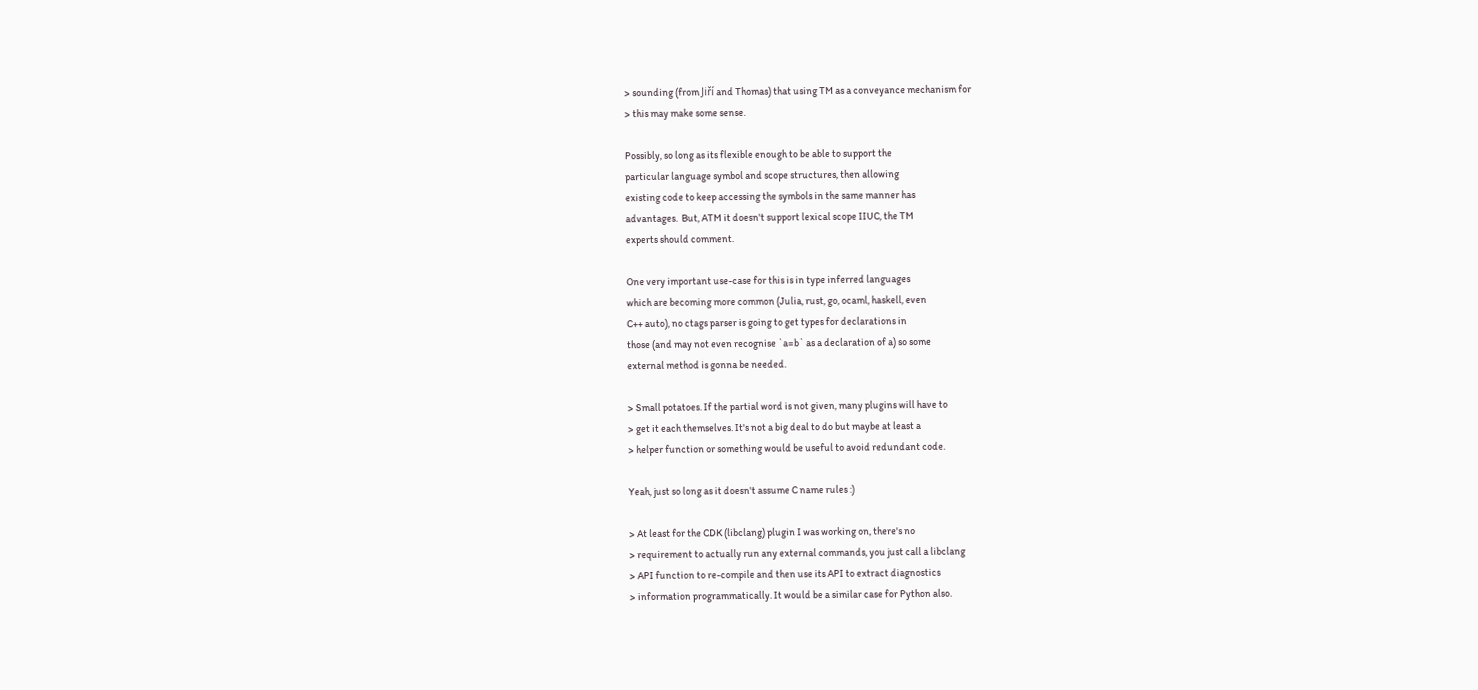> sounding (from Jiří and Thomas) that using TM as a conveyance mechanism for
> this may make some sense.

Possibly, so long as its flexible enough to be able to support the
particular language symbol and scope structures, then allowing
existing code to keep accessing the symbols in the same manner has
advantages.  But, ATM it doesn't support lexical scope IIUC, the TM
experts should comment.

One very important use-case for this is in type inferred languages
which are becoming more common (Julia, rust, go, ocaml, haskell, even
C++ auto), no ctags parser is going to get types for declarations in
those (and may not even recognise `a=b` as a declaration of a) so some
external method is gonna be needed.

> Small potatoes. If the partial word is not given, many plugins will have to
> get it each themselves. It's not a big deal to do but maybe at least a
> helper function or something would be useful to avoid redundant code.

Yeah, just so long as it doesn't assume C name rules :)

> At least for the CDK (libclang) plugin I was working on, there's no
> requirement to actually run any external commands, you just call a libclang
> API function to re-compile and then use its API to extract diagnostics
> information programmatically. It would be a similar case for Python also.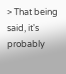> That being said, it's probably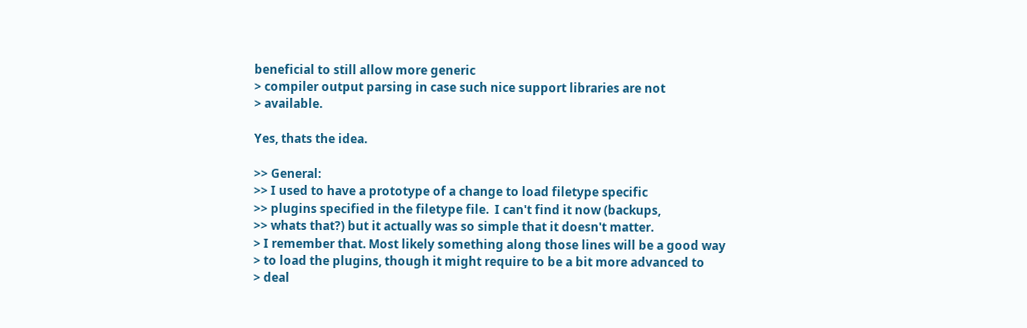beneficial to still allow more generic
> compiler output parsing in case such nice support libraries are not
> available.

Yes, thats the idea.

>> General:
>> I used to have a prototype of a change to load filetype specific
>> plugins specified in the filetype file.  I can't find it now (backups,
>> whats that?) but it actually was so simple that it doesn't matter.
> I remember that. Most likely something along those lines will be a good way
> to load the plugins, though it might require to be a bit more advanced to
> deal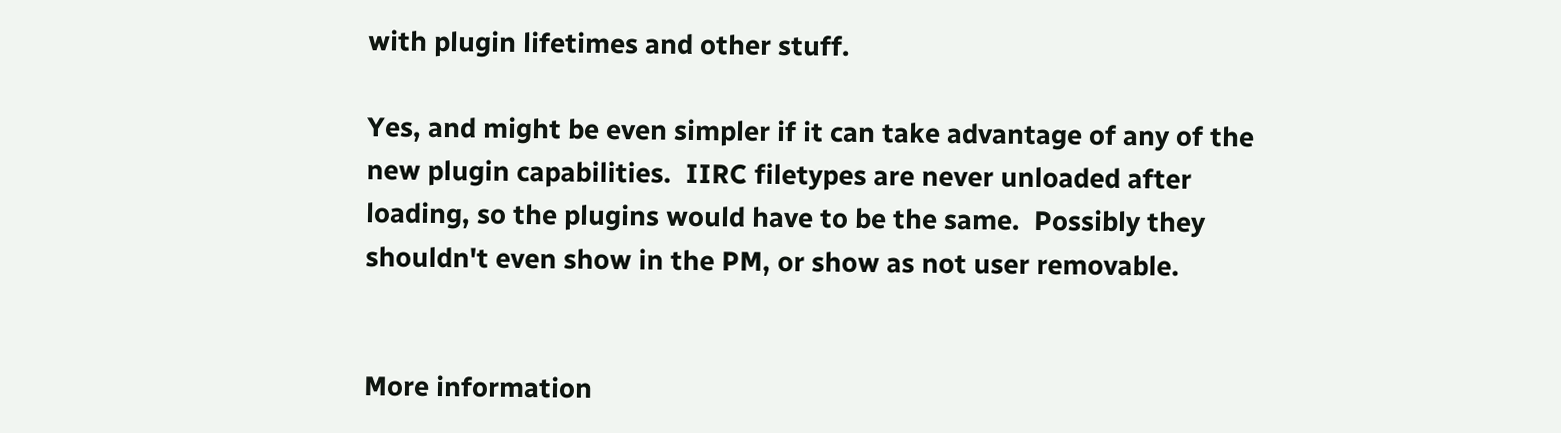with plugin lifetimes and other stuff.

Yes, and might be even simpler if it can take advantage of any of the
new plugin capabilities.  IIRC filetypes are never unloaded after
loading, so the plugins would have to be the same.  Possibly they
shouldn't even show in the PM, or show as not user removable.


More information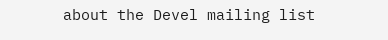about the Devel mailing list